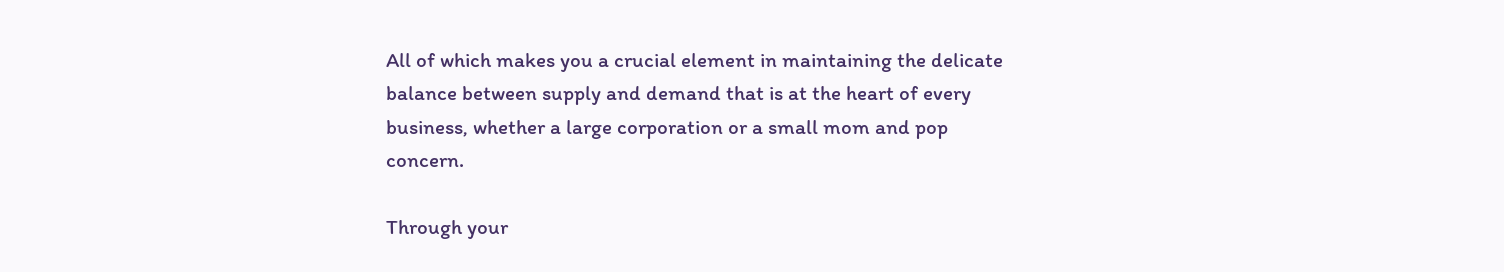All of which makes you a crucial element in maintaining the delicate balance between supply and demand that is at the heart of every business, whether a large corporation or a small mom and pop concern.

Through your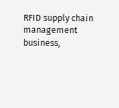RFID supply chain management business,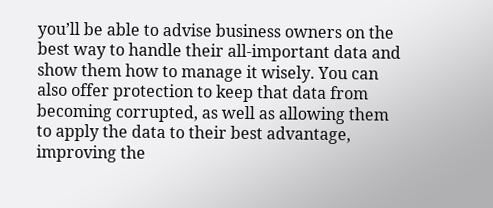you’ll be able to advise business owners on the best way to handle their all-important data and show them how to manage it wisely. You can also offer protection to keep that data from becoming corrupted, as well as allowing them to apply the data to their best advantage, improving the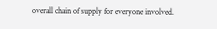overall chain of supply for everyone involved.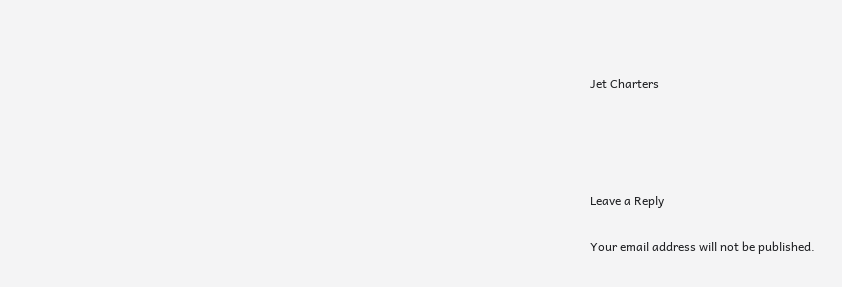Jet Charters




Leave a Reply

Your email address will not be published.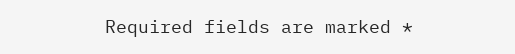Required fields are marked *